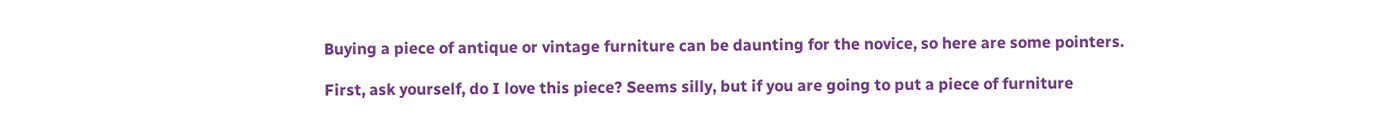Buying a piece of antique or vintage furniture can be daunting for the novice, so here are some pointers.

First, ask yourself, do I love this piece? Seems silly, but if you are going to put a piece of furniture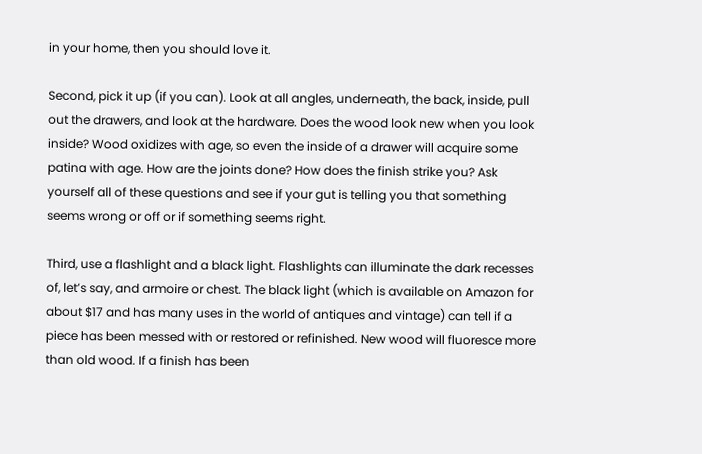in your home, then you should love it.

Second, pick it up (if you can). Look at all angles, underneath, the back, inside, pull out the drawers, and look at the hardware. Does the wood look new when you look inside? Wood oxidizes with age, so even the inside of a drawer will acquire some patina with age. How are the joints done? How does the finish strike you? Ask yourself all of these questions and see if your gut is telling you that something seems wrong or off or if something seems right.

Third, use a flashlight and a black light. Flashlights can illuminate the dark recesses of, let’s say, and armoire or chest. The black light (which is available on Amazon for about $17 and has many uses in the world of antiques and vintage) can tell if a piece has been messed with or restored or refinished. New wood will fluoresce more than old wood. If a finish has been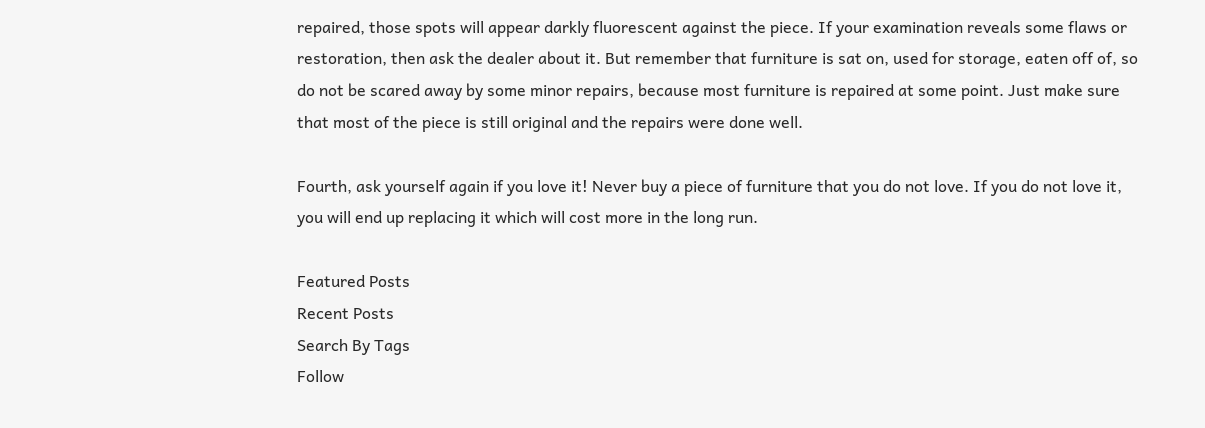repaired, those spots will appear darkly fluorescent against the piece. If your examination reveals some flaws or restoration, then ask the dealer about it. But remember that furniture is sat on, used for storage, eaten off of, so do not be scared away by some minor repairs, because most furniture is repaired at some point. Just make sure that most of the piece is still original and the repairs were done well.

Fourth, ask yourself again if you love it! Never buy a piece of furniture that you do not love. If you do not love it, you will end up replacing it which will cost more in the long run.

Featured Posts
Recent Posts
Search By Tags
Follow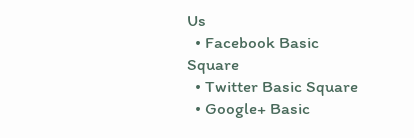Us
  • Facebook Basic Square
  • Twitter Basic Square
  • Google+ Basic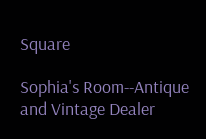Square

Sophia's Room--Antique and Vintage Dealer